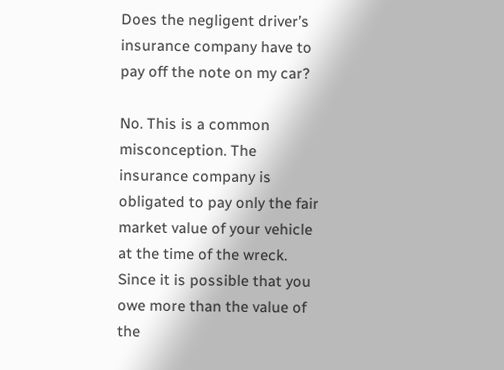Does the negligent driver’s insurance company have to pay off the note on my car?

No. This is a common misconception. The insurance company is obligated to pay only the fair market value of your vehicle at the time of the wreck. Since it is possible that you owe more than the value of the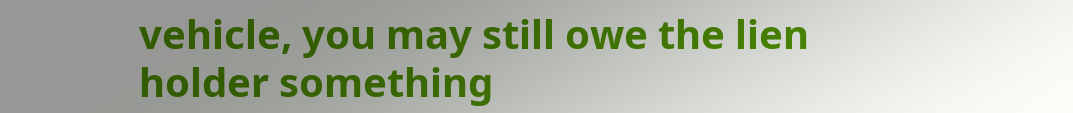vehicle, you may still owe the lien holder something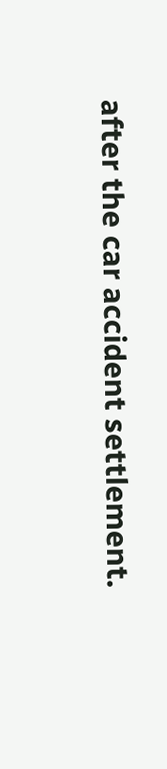after the car accident settlement.